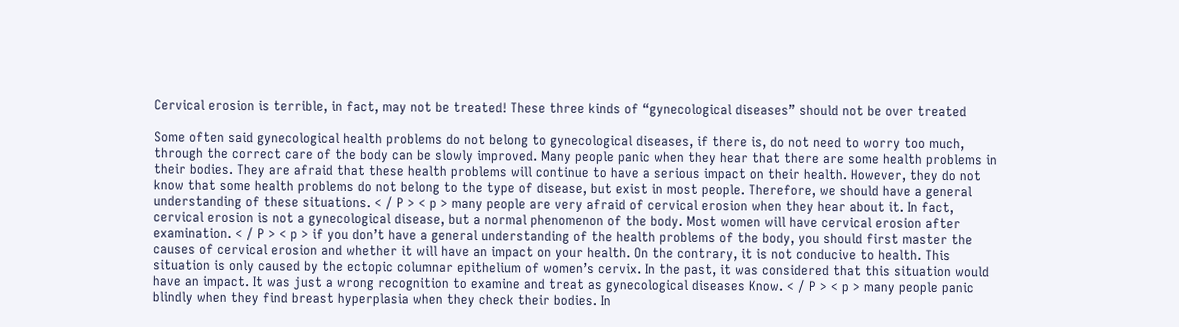Cervical erosion is terrible, in fact, may not be treated! These three kinds of “gynecological diseases” should not be over treated

Some often said gynecological health problems do not belong to gynecological diseases, if there is, do not need to worry too much, through the correct care of the body can be slowly improved. Many people panic when they hear that there are some health problems in their bodies. They are afraid that these health problems will continue to have a serious impact on their health. However, they do not know that some health problems do not belong to the type of disease, but exist in most people. Therefore, we should have a general understanding of these situations. < / P > < p > many people are very afraid of cervical erosion when they hear about it. In fact, cervical erosion is not a gynecological disease, but a normal phenomenon of the body. Most women will have cervical erosion after examination. < / P > < p > if you don’t have a general understanding of the health problems of the body, you should first master the causes of cervical erosion and whether it will have an impact on your health. On the contrary, it is not conducive to health. This situation is only caused by the ectopic columnar epithelium of women’s cervix. In the past, it was considered that this situation would have an impact. It was just a wrong recognition to examine and treat as gynecological diseases Know. < / P > < p > many people panic blindly when they find breast hyperplasia when they check their bodies. In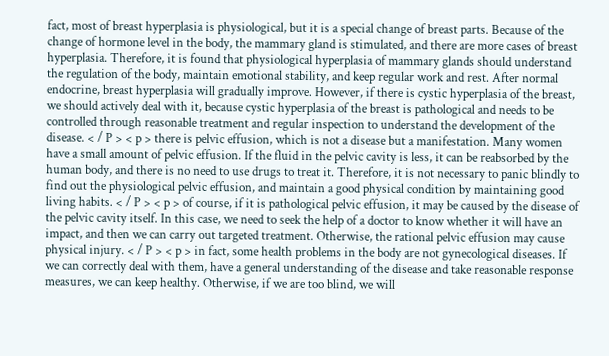fact, most of breast hyperplasia is physiological, but it is a special change of breast parts. Because of the change of hormone level in the body, the mammary gland is stimulated, and there are more cases of breast hyperplasia. Therefore, it is found that physiological hyperplasia of mammary glands should understand the regulation of the body, maintain emotional stability, and keep regular work and rest. After normal endocrine, breast hyperplasia will gradually improve. However, if there is cystic hyperplasia of the breast, we should actively deal with it, because cystic hyperplasia of the breast is pathological and needs to be controlled through reasonable treatment and regular inspection to understand the development of the disease. < / P > < p > there is pelvic effusion, which is not a disease but a manifestation. Many women have a small amount of pelvic effusion. If the fluid in the pelvic cavity is less, it can be reabsorbed by the human body, and there is no need to use drugs to treat it. Therefore, it is not necessary to panic blindly to find out the physiological pelvic effusion, and maintain a good physical condition by maintaining good living habits. < / P > < p > of course, if it is pathological pelvic effusion, it may be caused by the disease of the pelvic cavity itself. In this case, we need to seek the help of a doctor to know whether it will have an impact, and then we can carry out targeted treatment. Otherwise, the rational pelvic effusion may cause physical injury. < / P > < p > in fact, some health problems in the body are not gynecological diseases. If we can correctly deal with them, have a general understanding of the disease and take reasonable response measures, we can keep healthy. Otherwise, if we are too blind, we will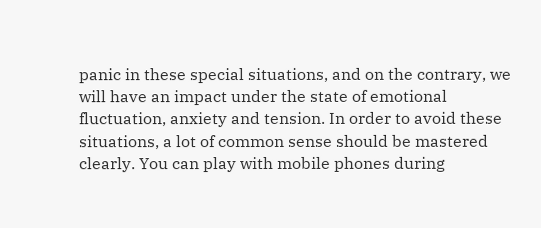panic in these special situations, and on the contrary, we will have an impact under the state of emotional fluctuation, anxiety and tension. In order to avoid these situations, a lot of common sense should be mastered clearly. You can play with mobile phones during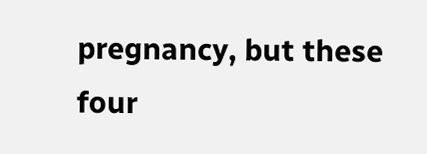pregnancy, but these four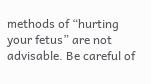methods of “hurting your fetus” are not advisable. Be careful of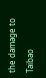the damage to Taibao